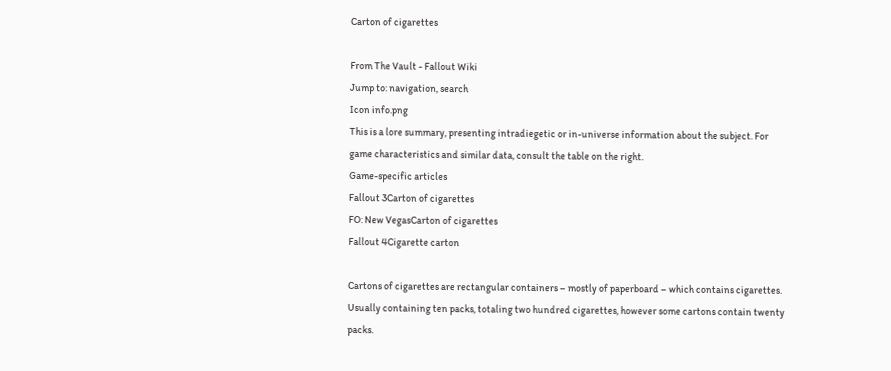Carton of cigarettes

From The Vault - Fallout Wiki
Jump to: navigation, search
Icon info.png
This is a lore summary, presenting intradiegetic or in-universe information about the subject. For game characteristics and similar data, consult the table on the right.
Game-specific articles
Fallout 3Carton of cigarettes
FO: New VegasCarton of cigarettes
Fallout 4Cigarette carton

Cartons of cigarettes are rectangular containers – mostly of paperboard – which contains cigarettes. Usually containing ten packs, totaling two hundred cigarettes, however some cartons contain twenty packs.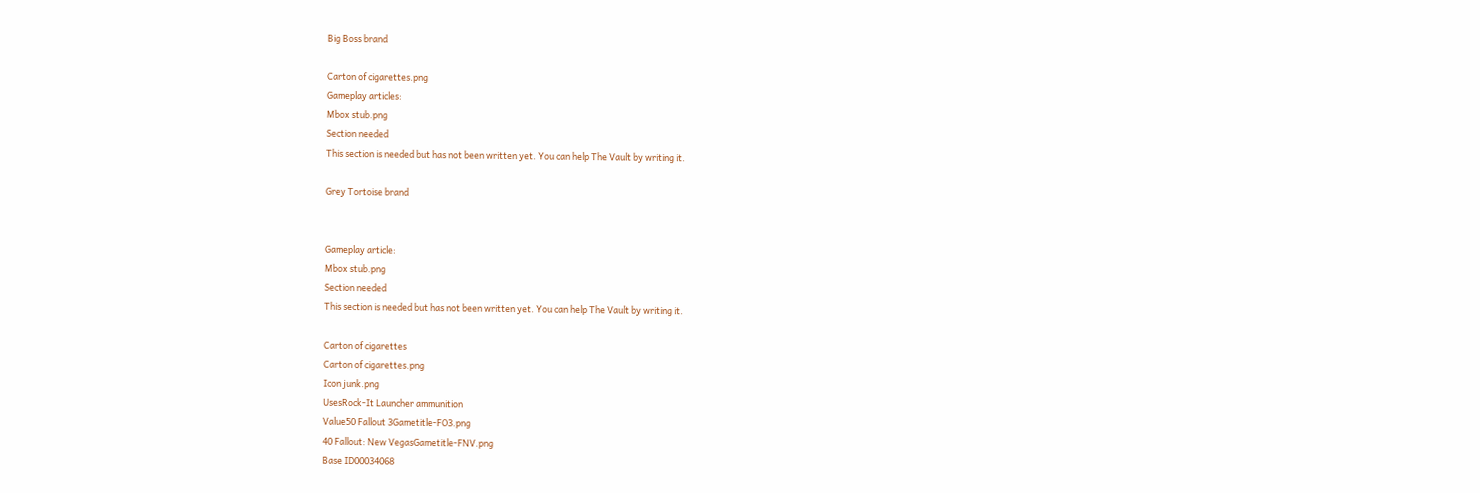Big Boss brand

Carton of cigarettes.png
Gameplay articles:
Mbox stub.png
Section needed
This section is needed but has not been written yet. You can help The Vault by writing it.

Grey Tortoise brand


Gameplay article:
Mbox stub.png
Section needed
This section is needed but has not been written yet. You can help The Vault by writing it.

Carton of cigarettes
Carton of cigarettes.png
Icon junk.png
UsesRock-It Launcher ammunition
Value50 Fallout 3Gametitle-FO3.png
40 Fallout: New VegasGametitle-FNV.png
Base ID00034068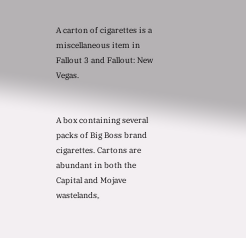A carton of cigarettes is a miscellaneous item in Fallout 3 and Fallout: New Vegas.


A box containing several packs of Big Boss brand cigarettes. Cartons are abundant in both the Capital and Mojave wastelands,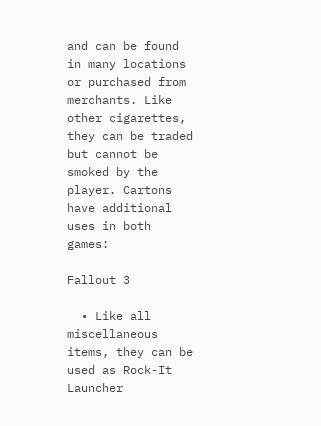and can be found in many locations or purchased from merchants. Like other cigarettes, they can be traded but cannot be smoked by the player. Cartons have additional uses in both games:

Fallout 3

  • Like all miscellaneous items, they can be used as Rock-It Launcher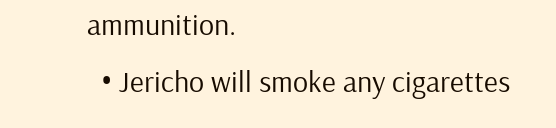ammunition.
  • Jericho will smoke any cigarettes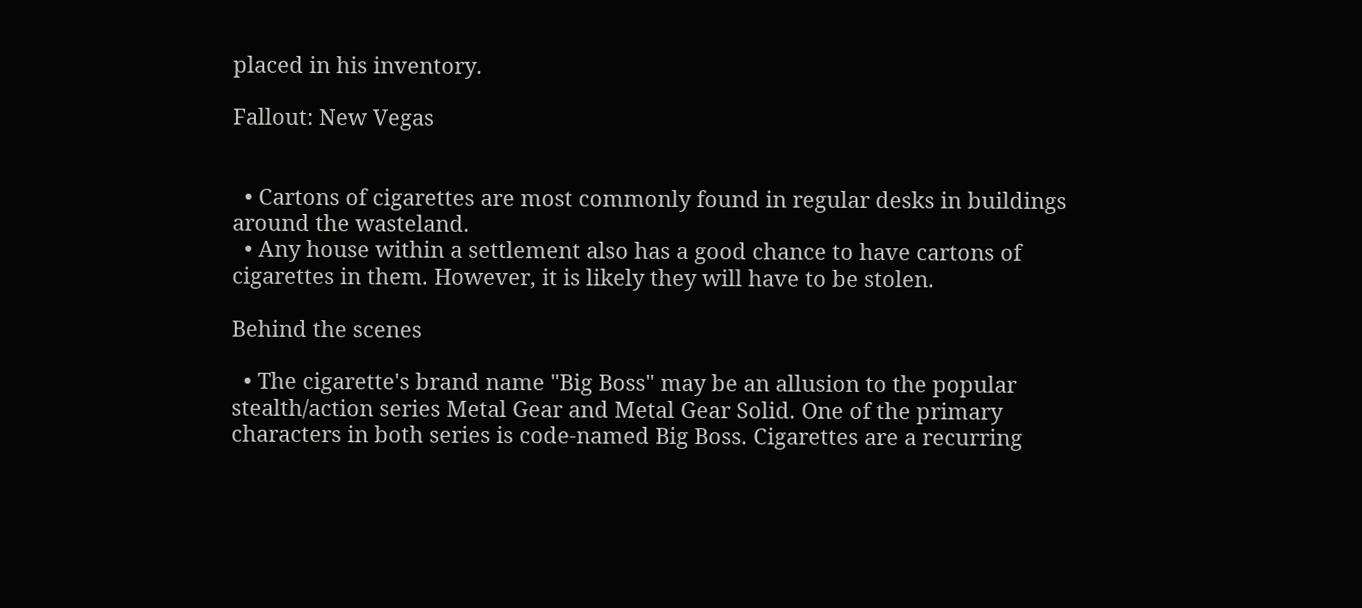placed in his inventory.

Fallout: New Vegas


  • Cartons of cigarettes are most commonly found in regular desks in buildings around the wasteland.
  • Any house within a settlement also has a good chance to have cartons of cigarettes in them. However, it is likely they will have to be stolen.

Behind the scenes

  • The cigarette's brand name "Big Boss" may be an allusion to the popular stealth/action series Metal Gear and Metal Gear Solid. One of the primary characters in both series is code-named Big Boss. Cigarettes are a recurring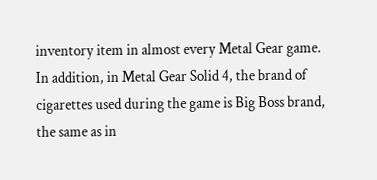inventory item in almost every Metal Gear game. In addition, in Metal Gear Solid 4, the brand of cigarettes used during the game is Big Boss brand, the same as in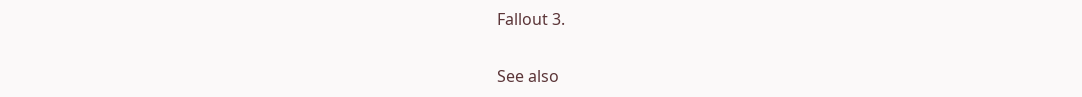Fallout 3.

See also